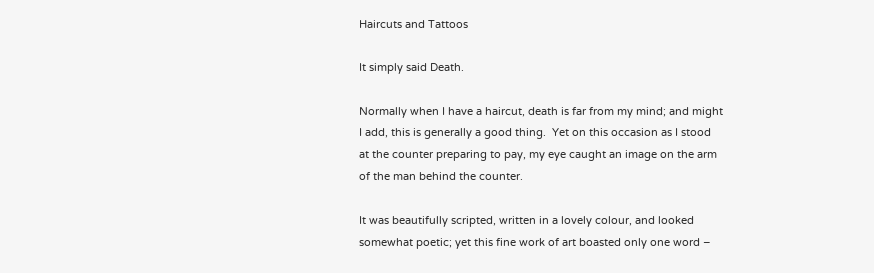Haircuts and Tattoos

It simply said Death.

Normally when I have a haircut, death is far from my mind; and might I add, this is generally a good thing.  Yet on this occasion as I stood at the counter preparing to pay, my eye caught an image on the arm of the man behind the counter.

It was beautifully scripted, written in a lovely colour, and looked somewhat poetic; yet this fine work of art boasted only one word –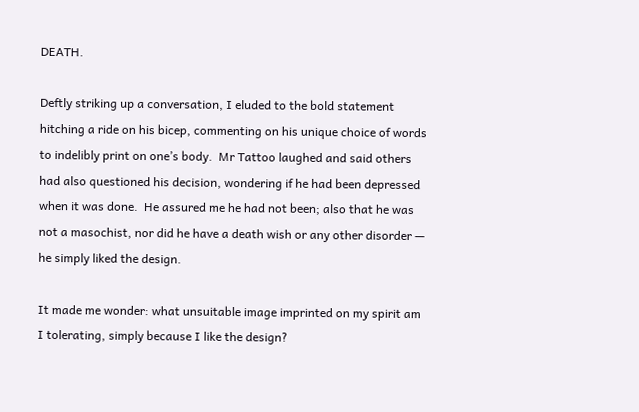DEATH.

Deftly striking up a conversation, I eluded to the bold statement hitching a ride on his bicep, commenting on his unique choice of words to indelibly print on one’s body.  Mr Tattoo laughed and said others had also questioned his decision, wondering if he had been depressed when it was done.  He assured me he had not been; also that he was not a masochist, nor did he have a death wish or any other disorder — he simply liked the design.

It made me wonder: what unsuitable image imprinted on my spirit am I tolerating, simply because I like the design?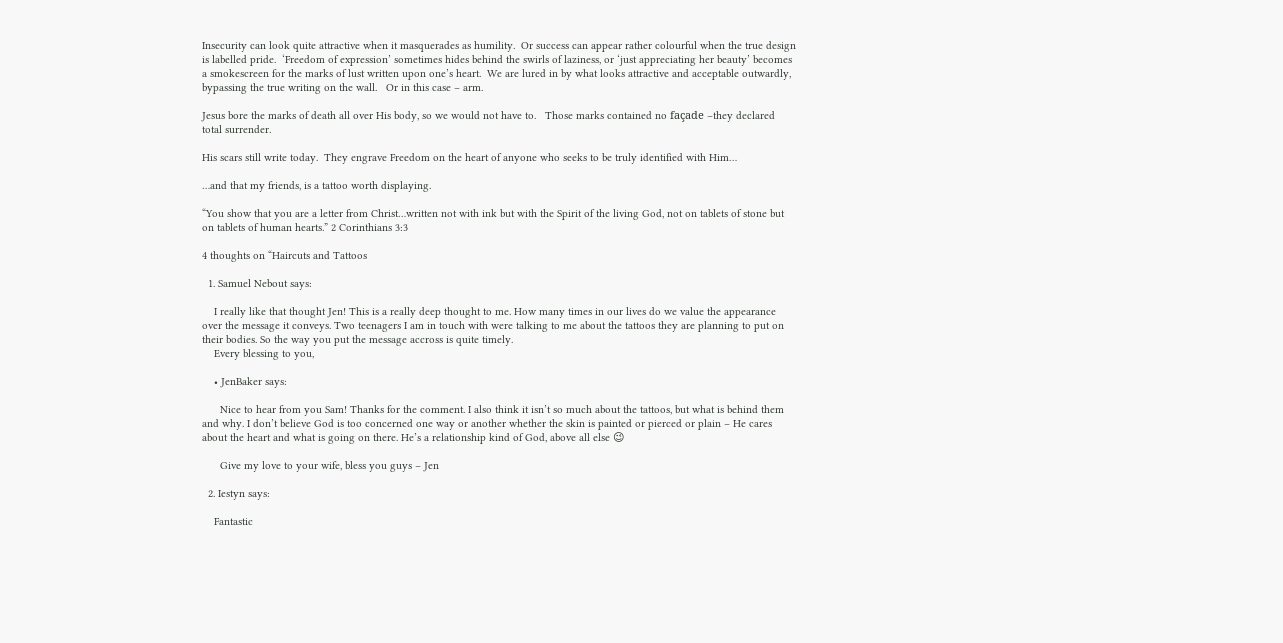Insecurity can look quite attractive when it masquerades as humility.  Or success can appear rather colourful when the true design is labelled pride.  ‘Freedom of expression’ sometimes hides behind the swirls of laziness, or ‘just appreciating her beauty’ becomes a smokescreen for the marks of lust written upon one’s heart.  We are lured in by what looks attractive and acceptable outwardly, bypassing the true writing on the wall.   Or in this case – arm.

Jesus bore the marks of death all over His body, so we would not have to.   Those marks contained no façade –they declared total surrender.

His scars still write today.  They engrave Freedom on the heart of anyone who seeks to be truly identified with Him…

…and that my friends, is a tattoo worth displaying.

“You show that you are a letter from Christ…written not with ink but with the Spirit of the living God, not on tablets of stone but on tablets of human hearts.” 2 Corinthians 3:3

4 thoughts on “Haircuts and Tattoos

  1. Samuel Nebout says:

    I really like that thought Jen! This is a really deep thought to me. How many times in our lives do we value the appearance over the message it conveys. Two teenagers I am in touch with were talking to me about the tattoos they are planning to put on their bodies. So the way you put the message accross is quite timely.
    Every blessing to you,

    • JenBaker says:

      Nice to hear from you Sam! Thanks for the comment. I also think it isn’t so much about the tattoos, but what is behind them and why. I don’t believe God is too concerned one way or another whether the skin is painted or pierced or plain – He cares about the heart and what is going on there. He’s a relationship kind of God, above all else 😉

      Give my love to your wife, bless you guys – Jen

  2. Iestyn says:

    Fantastic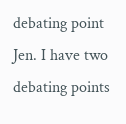debating point Jen. I have two debating points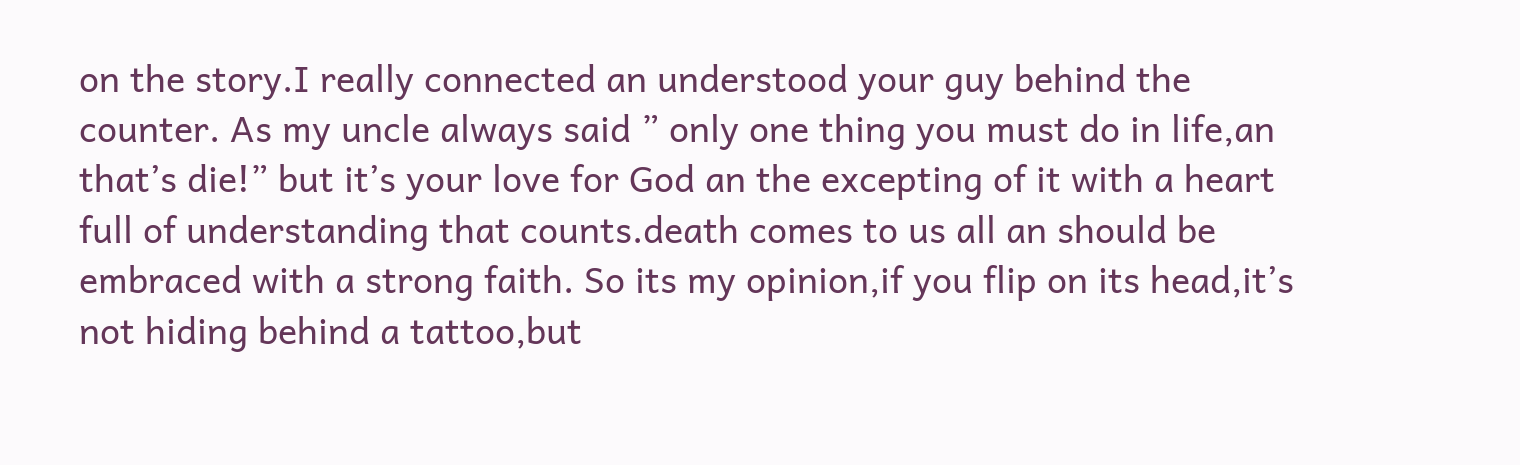on the story.I really connected an understood your guy behind the counter. As my uncle always said ” only one thing you must do in life,an that’s die!” but it’s your love for God an the excepting of it with a heart full of understanding that counts.death comes to us all an should be embraced with a strong faith. So its my opinion,if you flip on its head,it’s not hiding behind a tattoo,but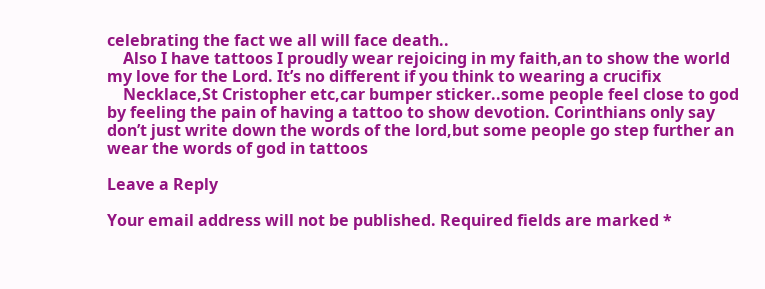celebrating the fact we all will face death..
    Also I have tattoos I proudly wear rejoicing in my faith,an to show the world my love for the Lord. It’s no different if you think to wearing a crucifix
    Necklace,St Cristopher etc,car bumper sticker..some people feel close to god by feeling the pain of having a tattoo to show devotion. Corinthians only say don’t just write down the words of the lord,but some people go step further an wear the words of god in tattoos

Leave a Reply

Your email address will not be published. Required fields are marked *